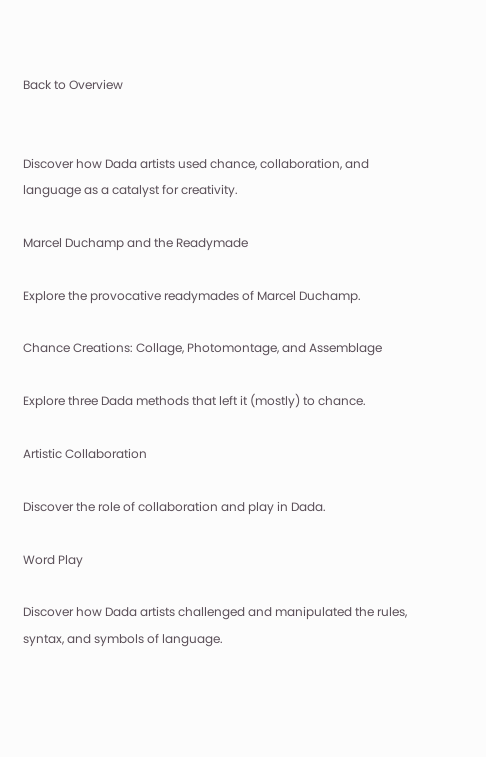Back to Overview


Discover how Dada artists used chance, collaboration, and language as a catalyst for creativity.

Marcel Duchamp and the Readymade

Explore the provocative readymades of Marcel Duchamp.

Chance Creations: Collage, Photomontage, and Assemblage

Explore three Dada methods that left it (mostly) to chance.

Artistic Collaboration

Discover the role of collaboration and play in Dada.

Word Play

Discover how Dada artists challenged and manipulated the rules, syntax, and symbols of language.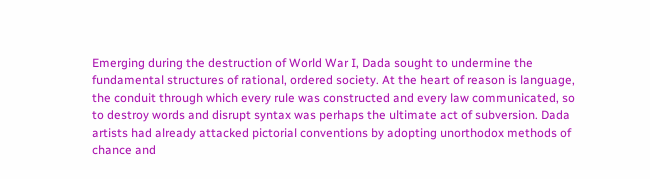Emerging during the destruction of World War I, Dada sought to undermine the fundamental structures of rational, ordered society. At the heart of reason is language, the conduit through which every rule was constructed and every law communicated, so to destroy words and disrupt syntax was perhaps the ultimate act of subversion. Dada artists had already attacked pictorial conventions by adopting unorthodox methods of chance and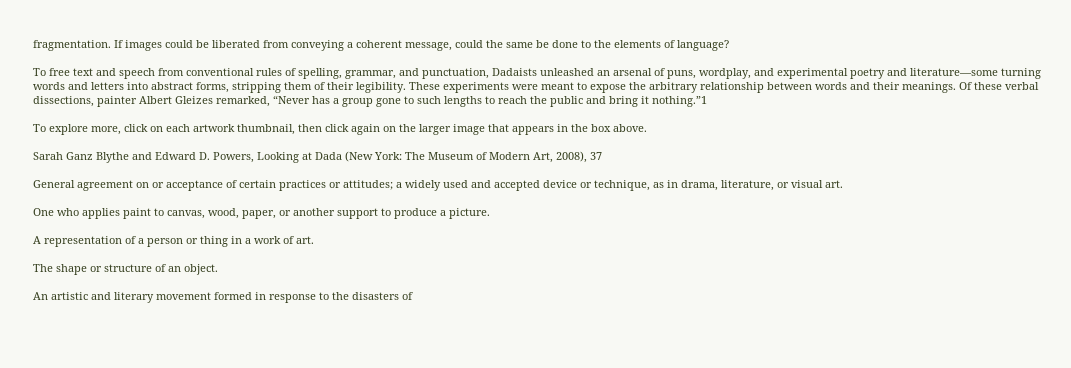fragmentation. If images could be liberated from conveying a coherent message, could the same be done to the elements of language?

To free text and speech from conventional rules of spelling, grammar, and punctuation, Dadaists unleashed an arsenal of puns, wordplay, and experimental poetry and literature—some turning words and letters into abstract forms, stripping them of their legibility. These experiments were meant to expose the arbitrary relationship between words and their meanings. Of these verbal dissections, painter Albert Gleizes remarked, “Never has a group gone to such lengths to reach the public and bring it nothing.”1

To explore more, click on each artwork thumbnail, then click again on the larger image that appears in the box above.

Sarah Ganz Blythe and Edward D. Powers, Looking at Dada (New York: The Museum of Modern Art, 2008), 37

General agreement on or acceptance of certain practices or attitudes; a widely used and accepted device or technique, as in drama, literature, or visual art.

One who applies paint to canvas, wood, paper, or another support to produce a picture.

A representation of a person or thing in a work of art.

The shape or structure of an object.

An artistic and literary movement formed in response to the disasters of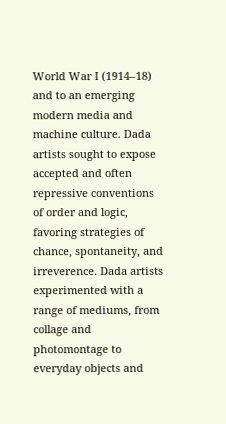World War I (1914–18) and to an emerging modern media and machine culture. Dada artists sought to expose accepted and often repressive conventions of order and logic, favoring strategies of chance, spontaneity, and irreverence. Dada artists experimented with a range of mediums, from collage and photomontage to everyday objects and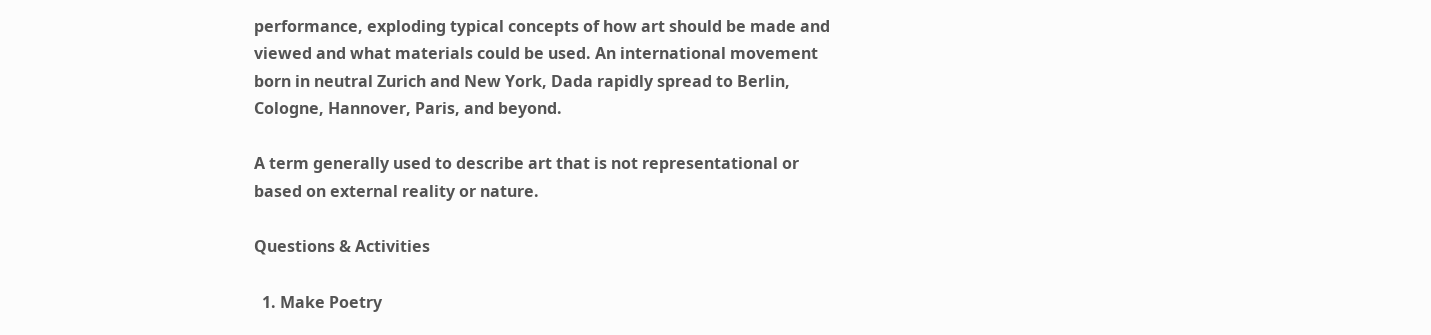performance, exploding typical concepts of how art should be made and viewed and what materials could be used. An international movement born in neutral Zurich and New York, Dada rapidly spread to Berlin, Cologne, Hannover, Paris, and beyond.

A term generally used to describe art that is not representational or based on external reality or nature.

Questions & Activities

  1. Make Poetry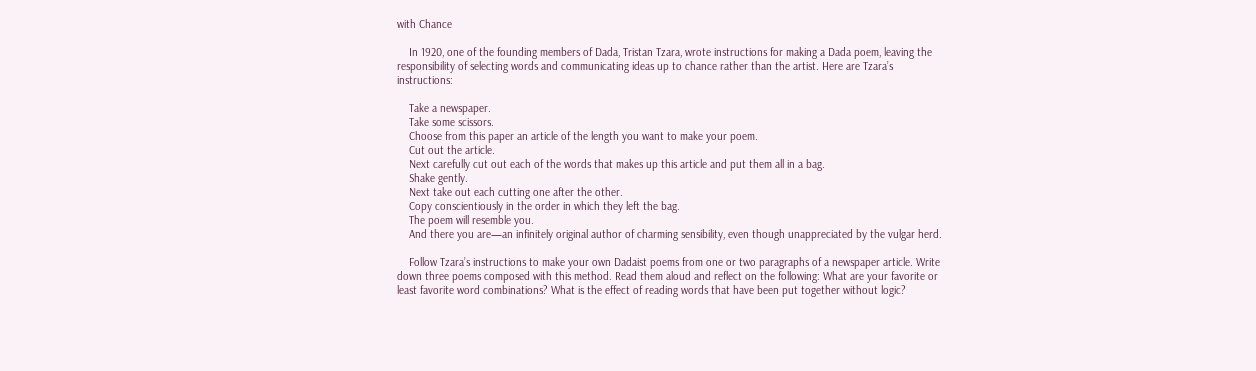with Chance

    In 1920, one of the founding members of Dada, Tristan Tzara, wrote instructions for making a Dada poem, leaving the responsibility of selecting words and communicating ideas up to chance rather than the artist. Here are Tzara’s instructions:

    Take a newspaper.
    Take some scissors.
    Choose from this paper an article of the length you want to make your poem.
    Cut out the article.
    Next carefully cut out each of the words that makes up this article and put them all in a bag.
    Shake gently.
    Next take out each cutting one after the other.
    Copy conscientiously in the order in which they left the bag.
    The poem will resemble you.
    And there you are—an infinitely original author of charming sensibility, even though unappreciated by the vulgar herd.

    Follow Tzara’s instructions to make your own Dadaist poems from one or two paragraphs of a newspaper article. Write down three poems composed with this method. Read them aloud and reflect on the following: What are your favorite or least favorite word combinations? What is the effect of reading words that have been put together without logic?